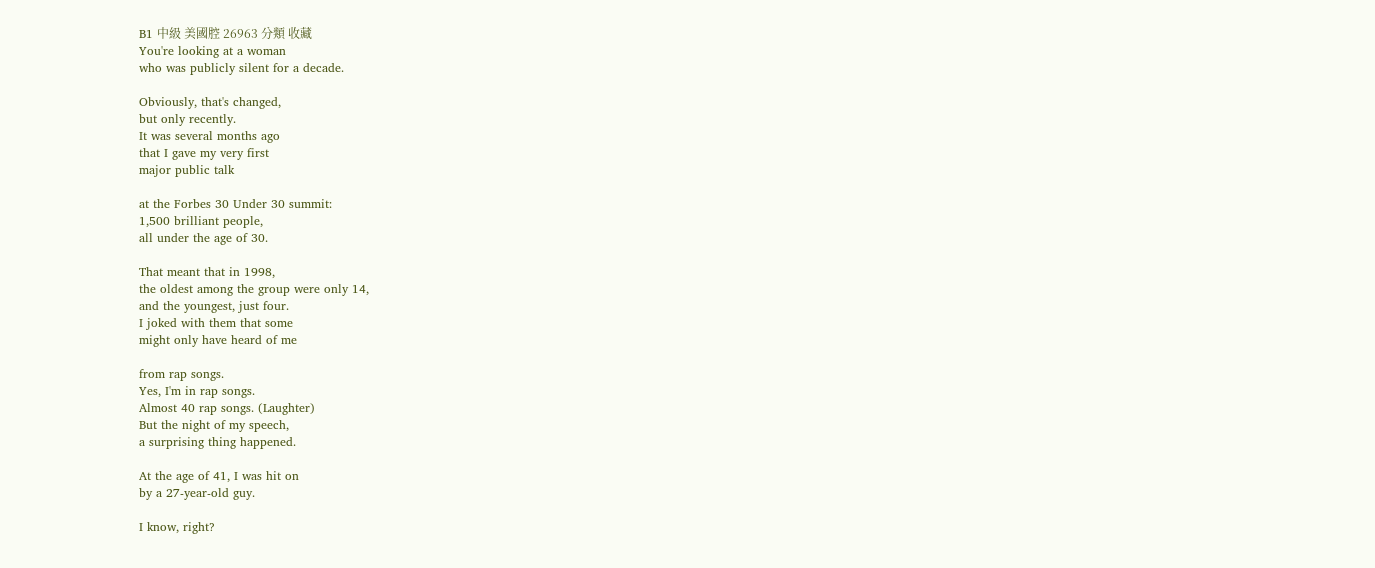B1 中級 美國腔 26963 分類 收藏
You're looking at a woman
who was publicly silent for a decade.

Obviously, that's changed,
but only recently.
It was several months ago
that I gave my very first
major public talk

at the Forbes 30 Under 30 summit:
1,500 brilliant people,
all under the age of 30.

That meant that in 1998,
the oldest among the group were only 14,
and the youngest, just four.
I joked with them that some
might only have heard of me

from rap songs.
Yes, I'm in rap songs.
Almost 40 rap songs. (Laughter)
But the night of my speech,
a surprising thing happened.

At the age of 41, I was hit on
by a 27-year-old guy.

I know, right?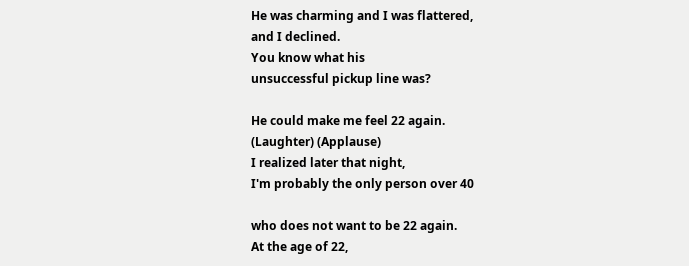He was charming and I was flattered,
and I declined.
You know what his
unsuccessful pickup line was?

He could make me feel 22 again.
(Laughter) (Applause)
I realized later that night,
I'm probably the only person over 40

who does not want to be 22 again.
At the age of 22,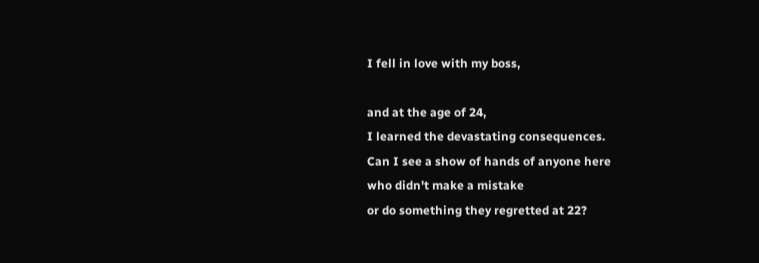I fell in love with my boss,

and at the age of 24,
I learned the devastating consequences.
Can I see a show of hands of anyone here
who didn't make a mistake
or do something they regretted at 22?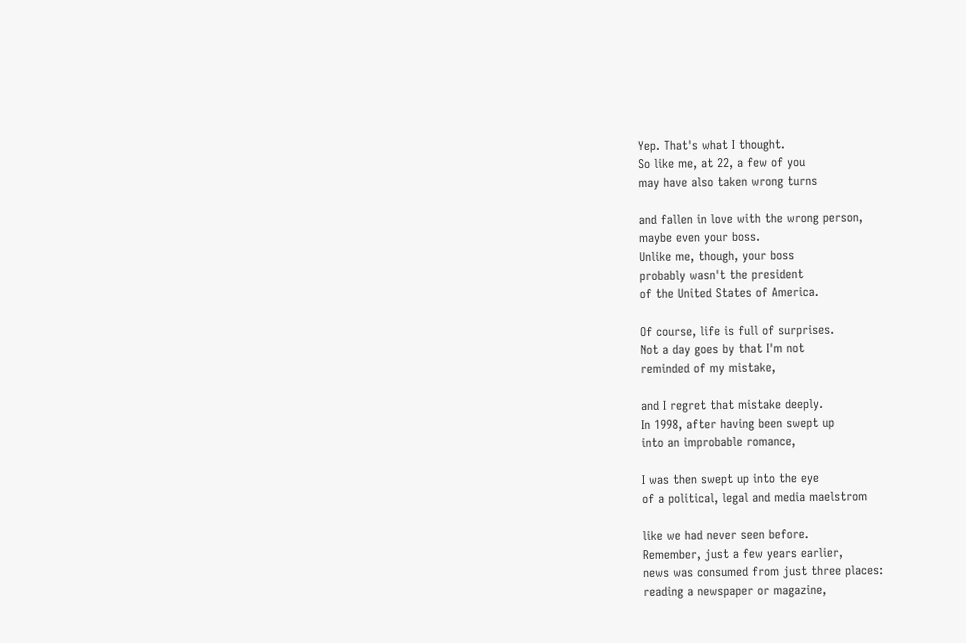Yep. That's what I thought.
So like me, at 22, a few of you
may have also taken wrong turns

and fallen in love with the wrong person,
maybe even your boss.
Unlike me, though, your boss
probably wasn't the president
of the United States of America.

Of course, life is full of surprises.
Not a day goes by that I'm not
reminded of my mistake,

and I regret that mistake deeply.
In 1998, after having been swept up
into an improbable romance,

I was then swept up into the eye
of a political, legal and media maelstrom

like we had never seen before.
Remember, just a few years earlier,
news was consumed from just three places:
reading a newspaper or magazine,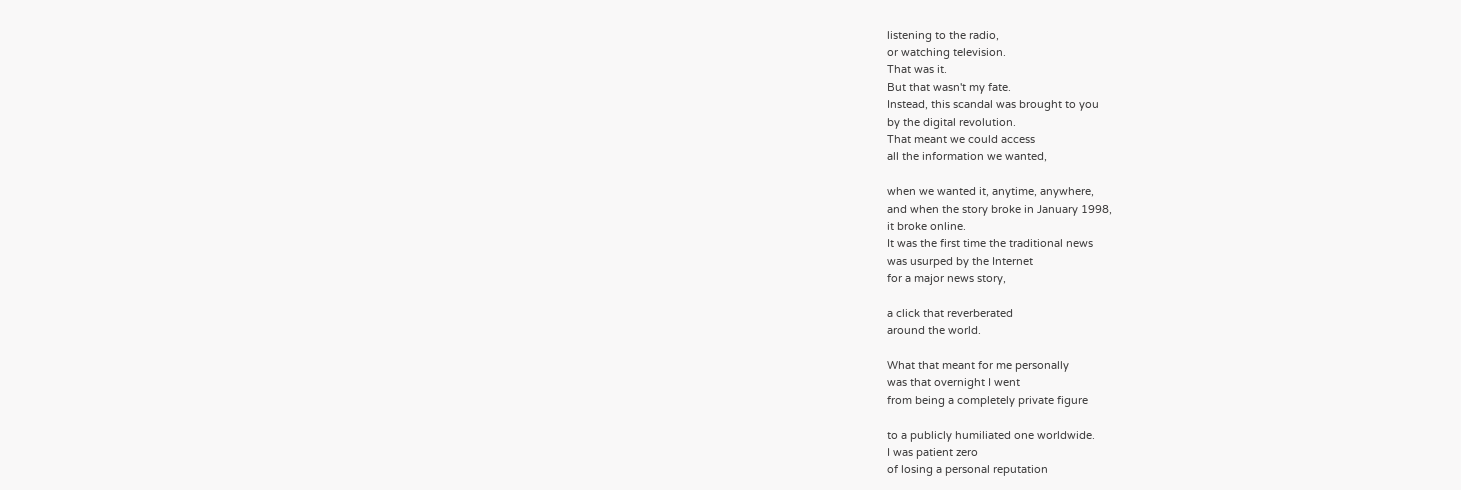listening to the radio,
or watching television.
That was it.
But that wasn't my fate.
Instead, this scandal was brought to you
by the digital revolution.
That meant we could access
all the information we wanted,

when we wanted it, anytime, anywhere,
and when the story broke in January 1998,
it broke online.
It was the first time the traditional news
was usurped by the Internet
for a major news story,

a click that reverberated
around the world.

What that meant for me personally
was that overnight I went
from being a completely private figure

to a publicly humiliated one worldwide.
I was patient zero
of losing a personal reputation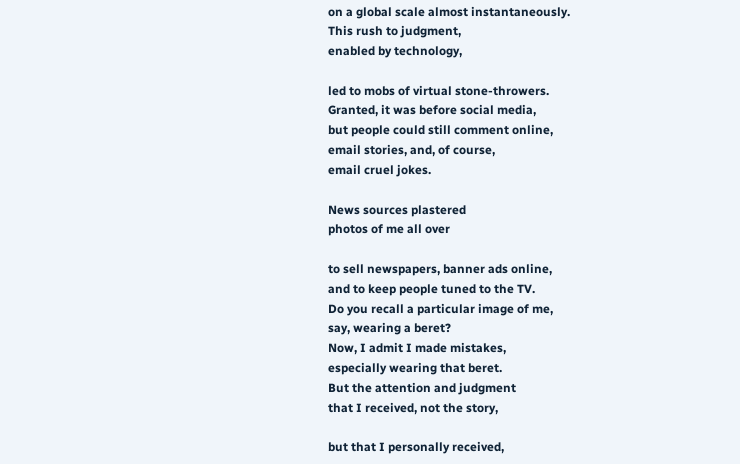on a global scale almost instantaneously.
This rush to judgment,
enabled by technology,

led to mobs of virtual stone-throwers.
Granted, it was before social media,
but people could still comment online,
email stories, and, of course,
email cruel jokes.

News sources plastered
photos of me all over

to sell newspapers, banner ads online,
and to keep people tuned to the TV.
Do you recall a particular image of me,
say, wearing a beret?
Now, I admit I made mistakes,
especially wearing that beret.
But the attention and judgment
that I received, not the story,

but that I personally received,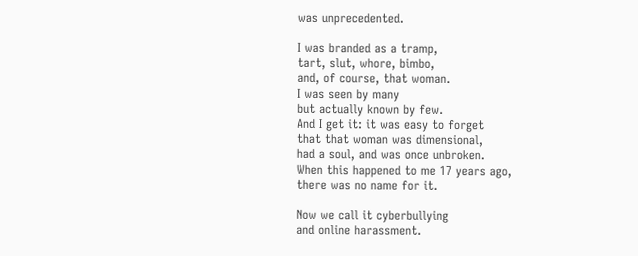was unprecedented.

I was branded as a tramp,
tart, slut, whore, bimbo,
and, of course, that woman.
I was seen by many
but actually known by few.
And I get it: it was easy to forget
that that woman was dimensional,
had a soul, and was once unbroken.
When this happened to me 17 years ago,
there was no name for it.

Now we call it cyberbullying
and online harassment.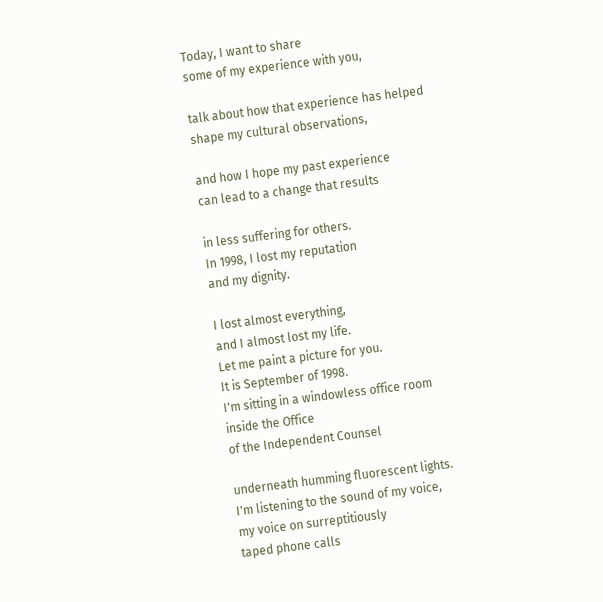Today, I want to share
some of my experience with you,

talk about how that experience has helped
shape my cultural observations,

and how I hope my past experience
can lead to a change that results

in less suffering for others.
In 1998, I lost my reputation
and my dignity.

I lost almost everything,
and I almost lost my life.
Let me paint a picture for you.
It is September of 1998.
I'm sitting in a windowless office room
inside the Office
of the Independent Counsel

underneath humming fluorescent lights.
I'm listening to the sound of my voice,
my voice on surreptitiously
taped phone calls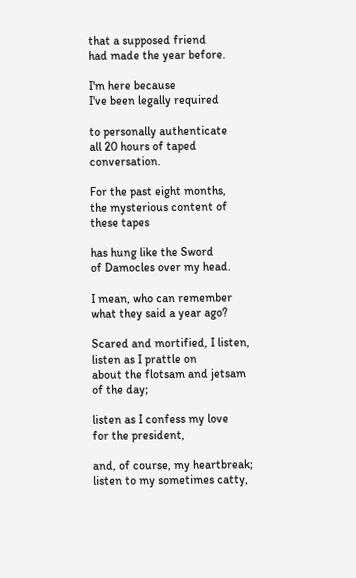that a supposed friend
had made the year before.

I'm here because
I've been legally required

to personally authenticate
all 20 hours of taped conversation.

For the past eight months,
the mysterious content of these tapes

has hung like the Sword
of Damocles over my head.

I mean, who can remember
what they said a year ago?

Scared and mortified, I listen,
listen as I prattle on
about the flotsam and jetsam of the day;

listen as I confess my love
for the president,

and, of course, my heartbreak;
listen to my sometimes catty,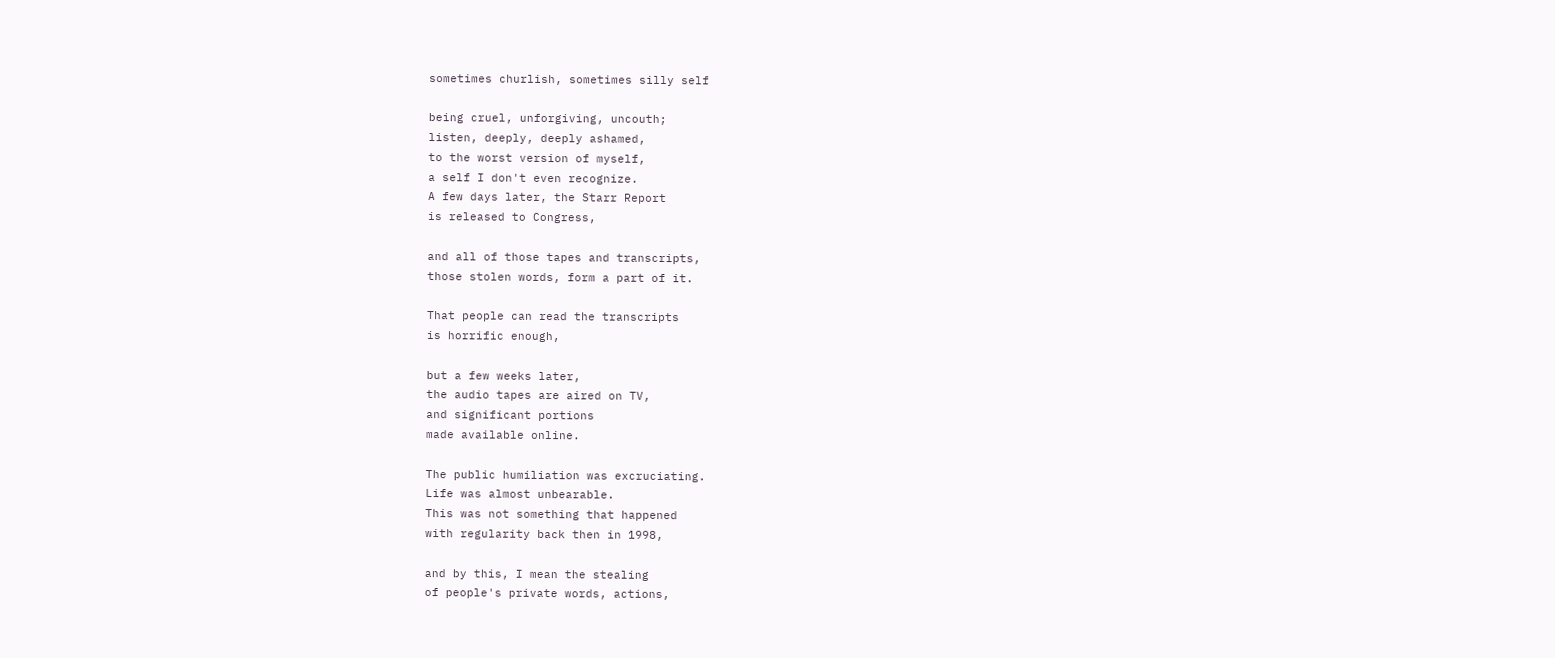sometimes churlish, sometimes silly self

being cruel, unforgiving, uncouth;
listen, deeply, deeply ashamed,
to the worst version of myself,
a self I don't even recognize.
A few days later, the Starr Report
is released to Congress,

and all of those tapes and transcripts,
those stolen words, form a part of it.

That people can read the transcripts
is horrific enough,

but a few weeks later,
the audio tapes are aired on TV,
and significant portions
made available online.

The public humiliation was excruciating.
Life was almost unbearable.
This was not something that happened
with regularity back then in 1998,

and by this, I mean the stealing
of people's private words, actions,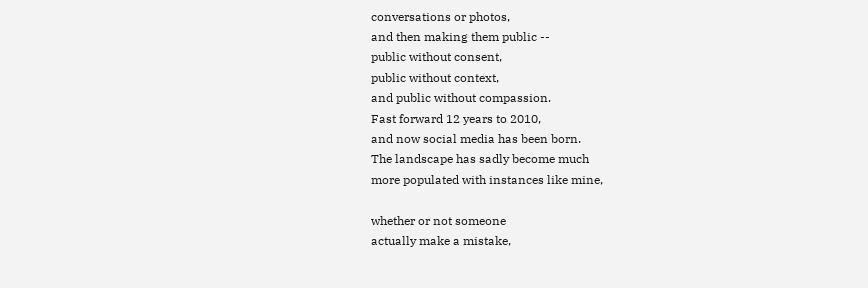conversations or photos,
and then making them public --
public without consent,
public without context,
and public without compassion.
Fast forward 12 years to 2010,
and now social media has been born.
The landscape has sadly become much
more populated with instances like mine,

whether or not someone
actually make a mistake,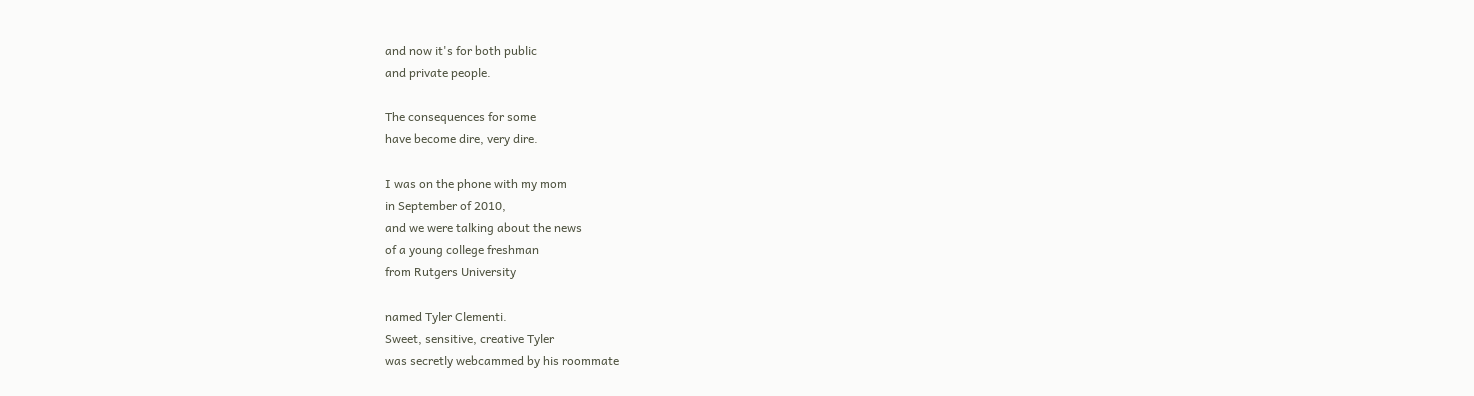and now it's for both public
and private people.

The consequences for some
have become dire, very dire.

I was on the phone with my mom
in September of 2010,
and we were talking about the news
of a young college freshman
from Rutgers University

named Tyler Clementi.
Sweet, sensitive, creative Tyler
was secretly webcammed by his roommate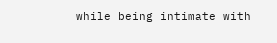while being intimate with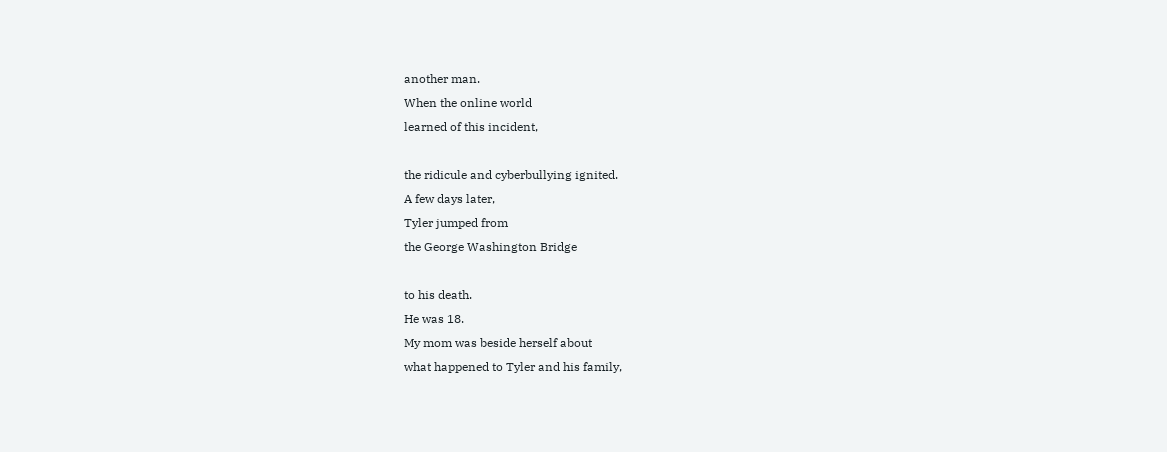another man.
When the online world
learned of this incident,

the ridicule and cyberbullying ignited.
A few days later,
Tyler jumped from
the George Washington Bridge

to his death.
He was 18.
My mom was beside herself about
what happened to Tyler and his family,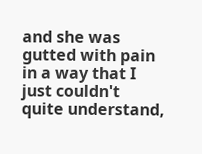and she was gutted with pain
in a way that I just couldn't
quite understand,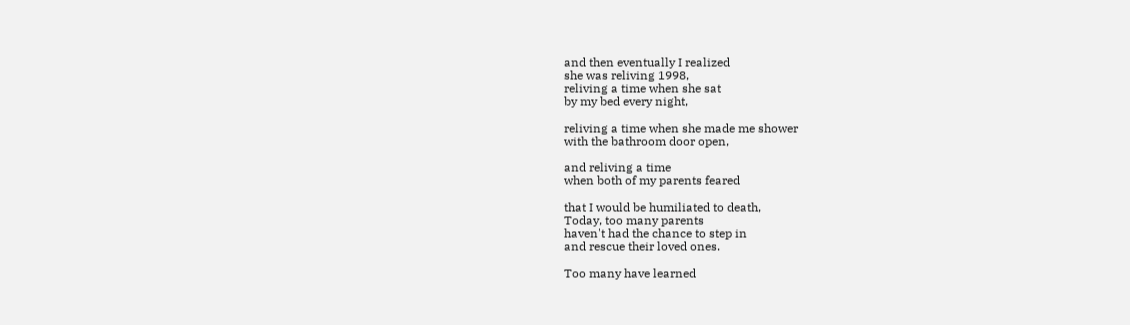and then eventually I realized
she was reliving 1998,
reliving a time when she sat
by my bed every night,

reliving a time when she made me shower
with the bathroom door open,

and reliving a time
when both of my parents feared

that I would be humiliated to death,
Today, too many parents
haven't had the chance to step in
and rescue their loved ones.

Too many have learned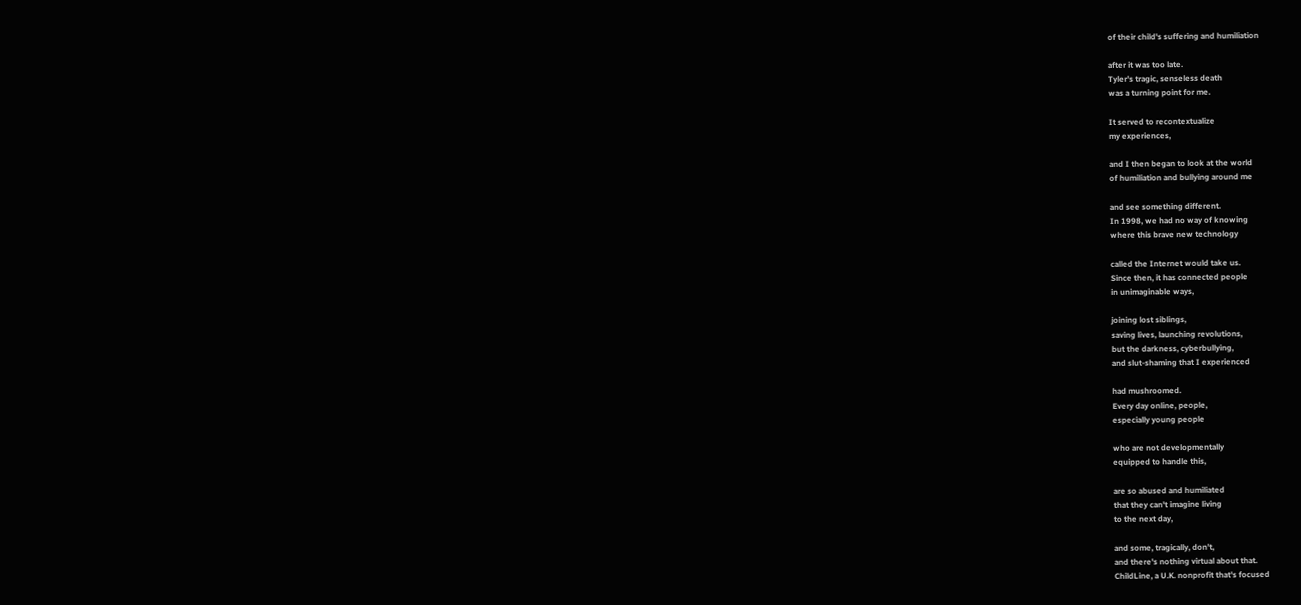of their child's suffering and humiliation

after it was too late.
Tyler's tragic, senseless death
was a turning point for me.

It served to recontextualize
my experiences,

and I then began to look at the world
of humiliation and bullying around me

and see something different.
In 1998, we had no way of knowing
where this brave new technology

called the Internet would take us.
Since then, it has connected people
in unimaginable ways,

joining lost siblings,
saving lives, launching revolutions,
but the darkness, cyberbullying,
and slut-shaming that I experienced

had mushroomed.
Every day online, people,
especially young people

who are not developmentally
equipped to handle this,

are so abused and humiliated
that they can't imagine living
to the next day,

and some, tragically, don't,
and there's nothing virtual about that.
ChildLine, a U.K. nonprofit that's focused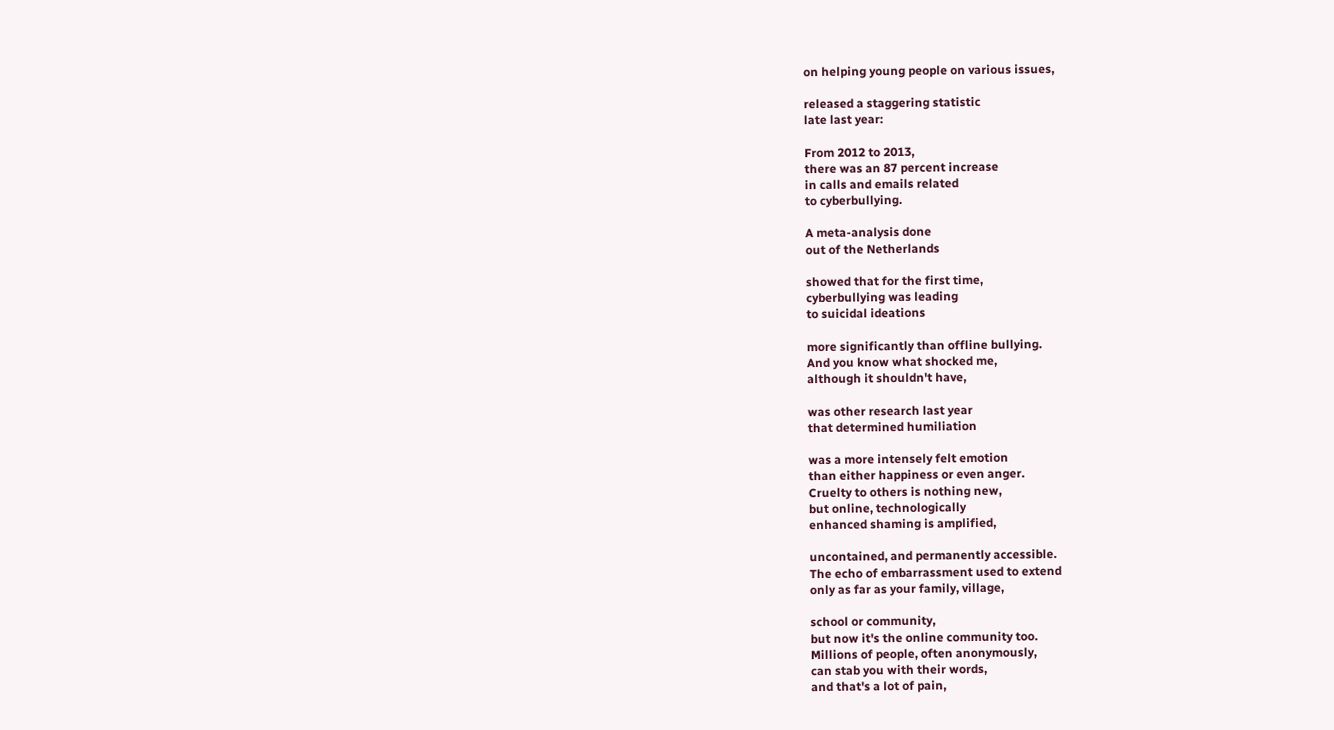on helping young people on various issues,

released a staggering statistic
late last year:

From 2012 to 2013,
there was an 87 percent increase
in calls and emails related
to cyberbullying.

A meta-analysis done
out of the Netherlands

showed that for the first time,
cyberbullying was leading
to suicidal ideations

more significantly than offline bullying.
And you know what shocked me,
although it shouldn't have,

was other research last year
that determined humiliation

was a more intensely felt emotion
than either happiness or even anger.
Cruelty to others is nothing new,
but online, technologically
enhanced shaming is amplified,

uncontained, and permanently accessible.
The echo of embarrassment used to extend
only as far as your family, village,

school or community,
but now it's the online community too.
Millions of people, often anonymously,
can stab you with their words,
and that's a lot of pain,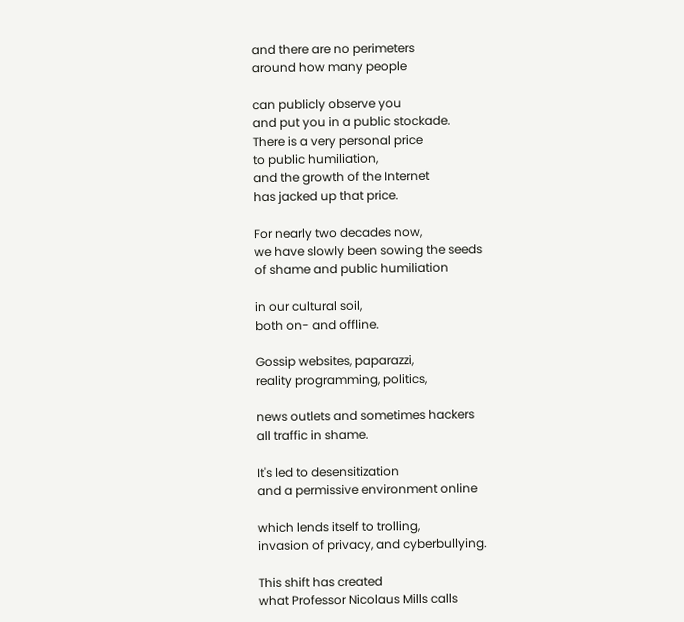and there are no perimeters
around how many people

can publicly observe you
and put you in a public stockade.
There is a very personal price
to public humiliation,
and the growth of the Internet
has jacked up that price.

For nearly two decades now,
we have slowly been sowing the seeds
of shame and public humiliation

in our cultural soil,
both on- and offline.

Gossip websites, paparazzi,
reality programming, politics,

news outlets and sometimes hackers
all traffic in shame.

It's led to desensitization
and a permissive environment online

which lends itself to trolling,
invasion of privacy, and cyberbullying.

This shift has created
what Professor Nicolaus Mills calls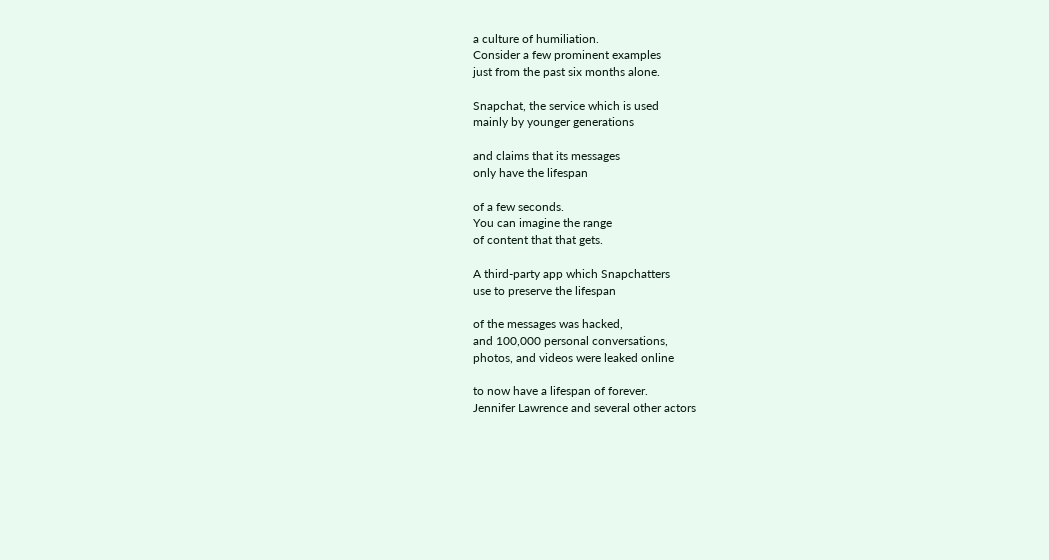a culture of humiliation.
Consider a few prominent examples
just from the past six months alone.

Snapchat, the service which is used
mainly by younger generations

and claims that its messages
only have the lifespan

of a few seconds.
You can imagine the range
of content that that gets.

A third-party app which Snapchatters
use to preserve the lifespan

of the messages was hacked,
and 100,000 personal conversations,
photos, and videos were leaked online

to now have a lifespan of forever.
Jennifer Lawrence and several other actors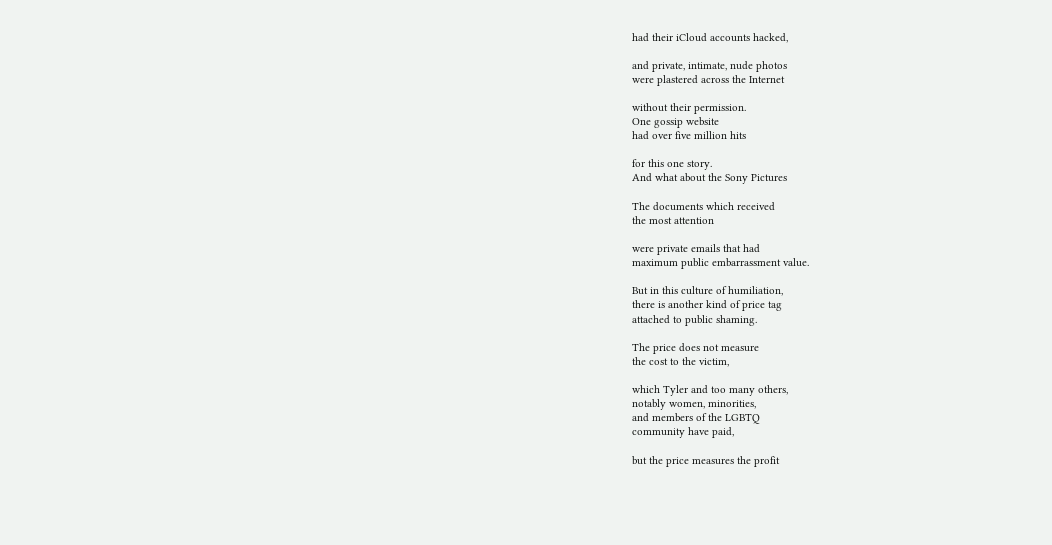had their iCloud accounts hacked,

and private, intimate, nude photos
were plastered across the Internet

without their permission.
One gossip website
had over five million hits

for this one story.
And what about the Sony Pictures

The documents which received
the most attention

were private emails that had
maximum public embarrassment value.

But in this culture of humiliation,
there is another kind of price tag
attached to public shaming.

The price does not measure
the cost to the victim,

which Tyler and too many others,
notably women, minorities,
and members of the LGBTQ
community have paid,

but the price measures the profit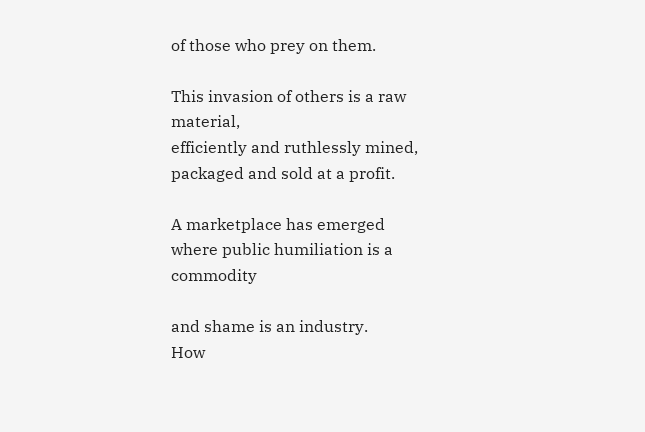of those who prey on them.

This invasion of others is a raw material,
efficiently and ruthlessly mined,
packaged and sold at a profit.

A marketplace has emerged
where public humiliation is a commodity

and shame is an industry.
How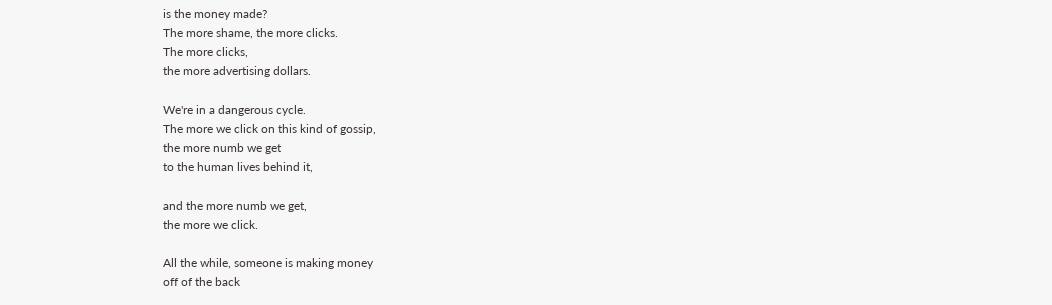is the money made?
The more shame, the more clicks.
The more clicks,
the more advertising dollars.

We're in a dangerous cycle.
The more we click on this kind of gossip,
the more numb we get
to the human lives behind it,

and the more numb we get,
the more we click.

All the while, someone is making money
off of the back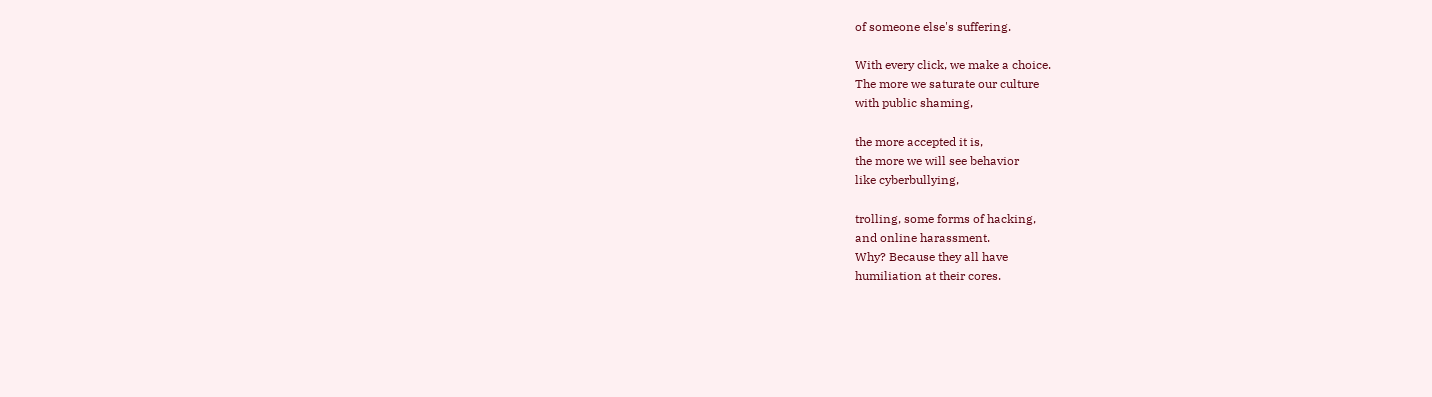of someone else's suffering.

With every click, we make a choice.
The more we saturate our culture
with public shaming,

the more accepted it is,
the more we will see behavior
like cyberbullying,

trolling, some forms of hacking,
and online harassment.
Why? Because they all have
humiliation at their cores.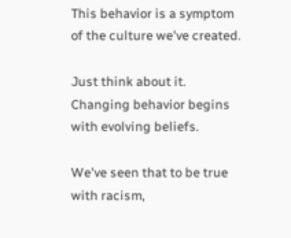This behavior is a symptom
of the culture we've created.

Just think about it.
Changing behavior begins
with evolving beliefs.

We've seen that to be true
with racism,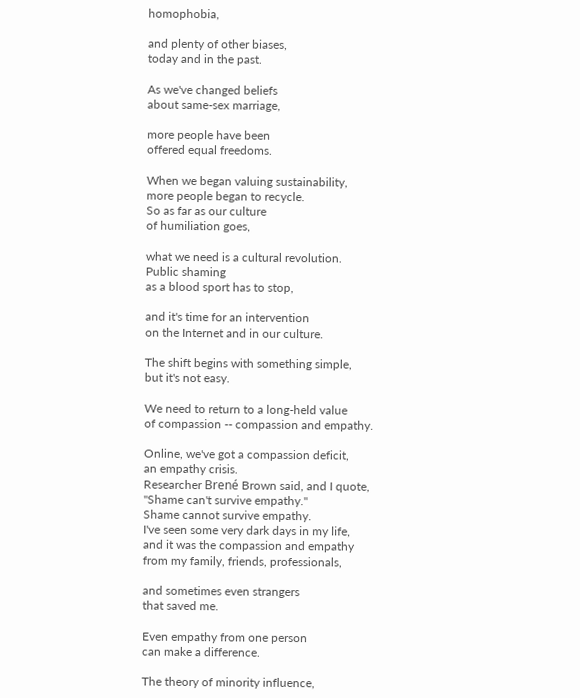homophobia,

and plenty of other biases,
today and in the past.

As we've changed beliefs
about same-sex marriage,

more people have been
offered equal freedoms.

When we began valuing sustainability,
more people began to recycle.
So as far as our culture
of humiliation goes,

what we need is a cultural revolution.
Public shaming
as a blood sport has to stop,

and it's time for an intervention
on the Internet and in our culture.

The shift begins with something simple,
but it's not easy.

We need to return to a long-held value
of compassion -- compassion and empathy.

Online, we've got a compassion deficit,
an empathy crisis.
Researcher Brené Brown said, and I quote,
"Shame can't survive empathy."
Shame cannot survive empathy.
I've seen some very dark days in my life,
and it was the compassion and empathy
from my family, friends, professionals,

and sometimes even strangers
that saved me.

Even empathy from one person
can make a difference.

The theory of minority influence,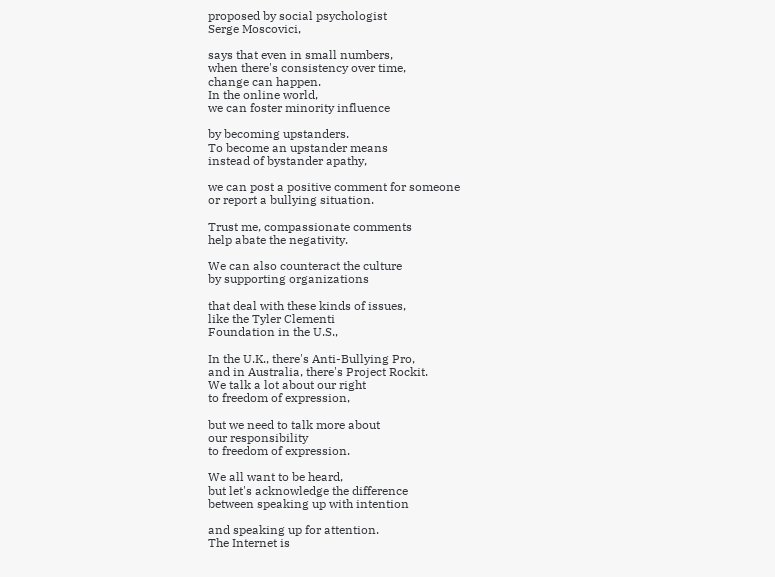proposed by social psychologist
Serge Moscovici,

says that even in small numbers,
when there's consistency over time,
change can happen.
In the online world,
we can foster minority influence

by becoming upstanders.
To become an upstander means
instead of bystander apathy,

we can post a positive comment for someone
or report a bullying situation.

Trust me, compassionate comments
help abate the negativity.

We can also counteract the culture
by supporting organizations

that deal with these kinds of issues,
like the Tyler Clementi
Foundation in the U.S.,

In the U.K., there's Anti-Bullying Pro,
and in Australia, there's Project Rockit.
We talk a lot about our right
to freedom of expression,

but we need to talk more about
our responsibility
to freedom of expression.

We all want to be heard,
but let's acknowledge the difference
between speaking up with intention

and speaking up for attention.
The Internet is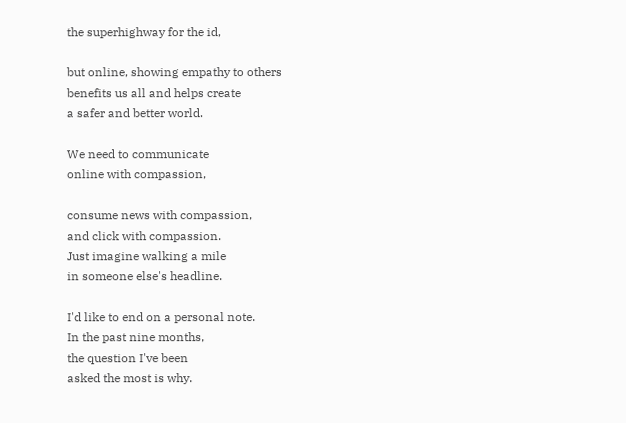the superhighway for the id,

but online, showing empathy to others
benefits us all and helps create
a safer and better world.

We need to communicate
online with compassion,

consume news with compassion,
and click with compassion.
Just imagine walking a mile
in someone else's headline.

I'd like to end on a personal note.
In the past nine months,
the question I've been
asked the most is why.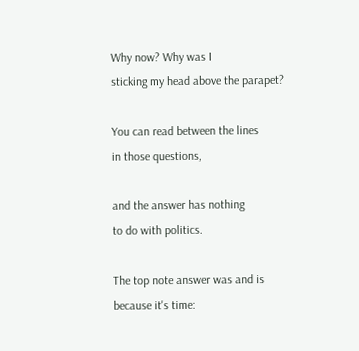Why now? Why was I
sticking my head above the parapet?

You can read between the lines
in those questions,

and the answer has nothing
to do with politics.

The top note answer was and is
because it's time: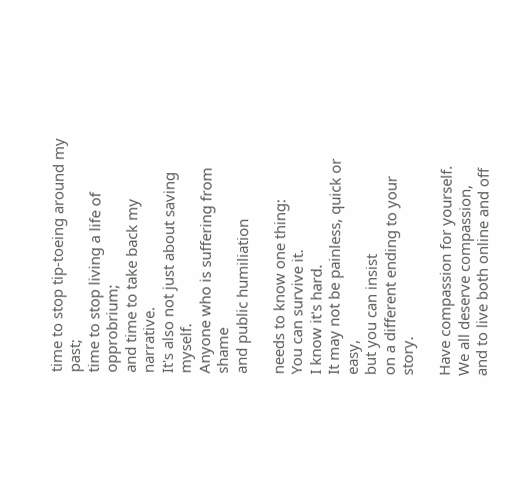time to stop tip-toeing around my past;
time to stop living a life of opprobrium;
and time to take back my narrative.
It's also not just about saving myself.
Anyone who is suffering from shame
and public humiliation

needs to know one thing:
You can survive it.
I know it's hard.
It may not be painless, quick or easy,
but you can insist
on a different ending to your story.

Have compassion for yourself.
We all deserve compassion,
and to live both online and off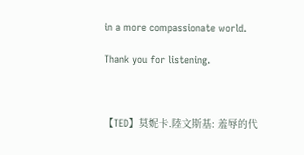in a more compassionate world.

Thank you for listening.



【TED】莫妮卡.陸文斯基: 羞辱的代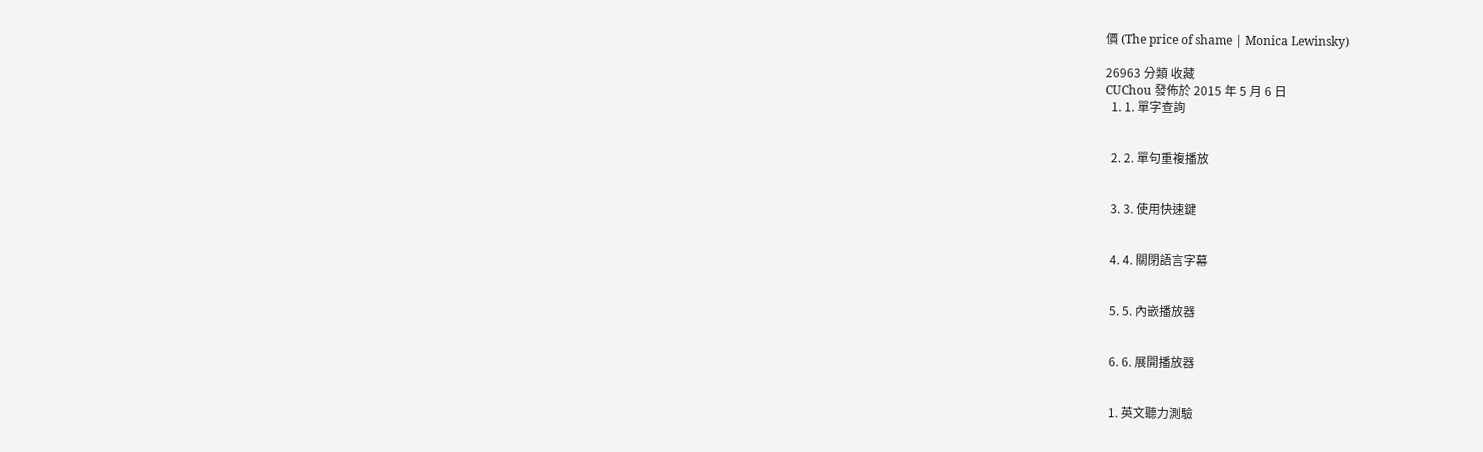價 (The price of shame | Monica Lewinsky)

26963 分類 收藏
CUChou 發佈於 2015 年 5 月 6 日
  1. 1. 單字查詢


  2. 2. 單句重複播放


  3. 3. 使用快速鍵


  4. 4. 關閉語言字幕


  5. 5. 內嵌播放器


  6. 6. 展開播放器


  1. 英文聽力測驗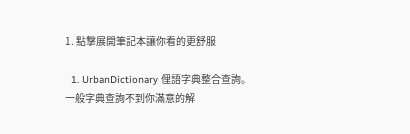1. 點擊展開筆記本讓你看的更舒服

  1. UrbanDictionary 俚語字典整合查詢。一般字典查詢不到你滿意的解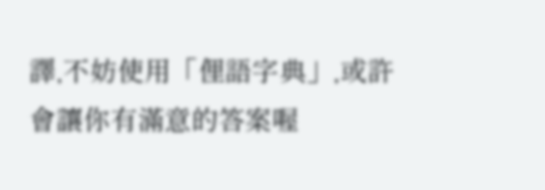譯,不妨使用「俚語字典」,或許會讓你有滿意的答案喔